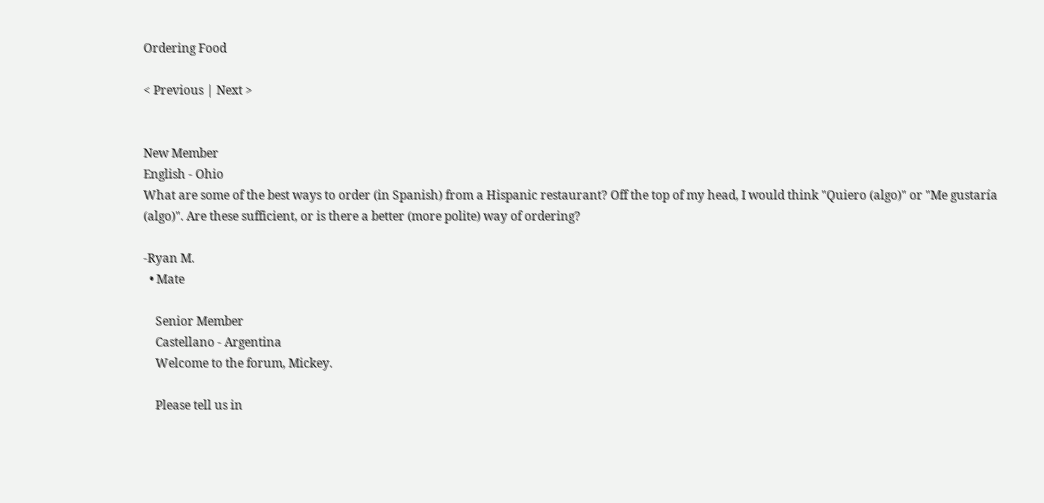Ordering Food

< Previous | Next >


New Member
English - Ohio
What are some of the best ways to order (in Spanish) from a Hispanic restaurant? Off the top of my head, I would think "Quiero (algo)" or "Me gustaría (algo)". Are these sufficient, or is there a better (more polite) way of ordering?

-Ryan M.
  • Mate

    Senior Member
    Castellano - Argentina
    Welcome to the forum, Mickey.

    Please tell us in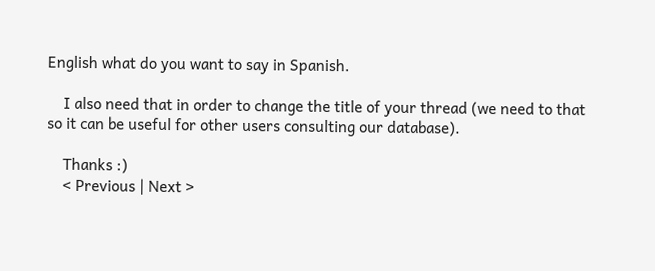English what do you want to say in Spanish.

    I also need that in order to change the title of your thread (we need to that so it can be useful for other users consulting our database).

    Thanks :)
    < Previous | Next >